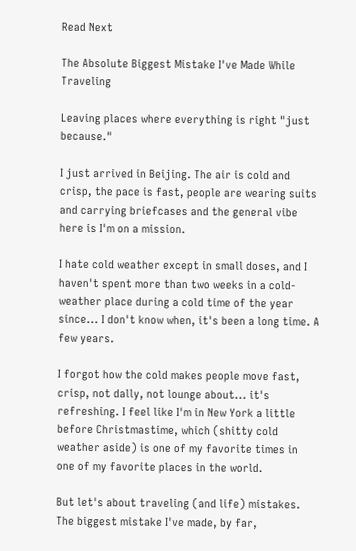Read Next

The Absolute Biggest Mistake I've Made While Traveling

Leaving places where everything is right "just because."

I just arrived in Beijing. The air is cold and crisp, the pace is fast, people are wearing suits and carrying briefcases and the general vibe here is I'm on a mission.

I hate cold weather except in small doses, and I haven't spent more than two weeks in a cold-weather place during a cold time of the year since... I don't know when, it's been a long time. A few years.

I forgot how the cold makes people move fast, crisp, not dally, not lounge about... it's refreshing. I feel like I'm in New York a little before Christmastime, which (shitty cold weather aside) is one of my favorite times in one of my favorite places in the world.

But let's about traveling (and life) mistakes. The biggest mistake I've made, by far,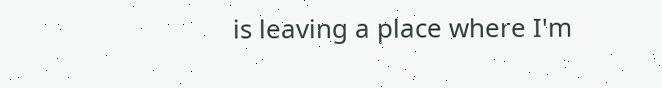is leaving a place where I'm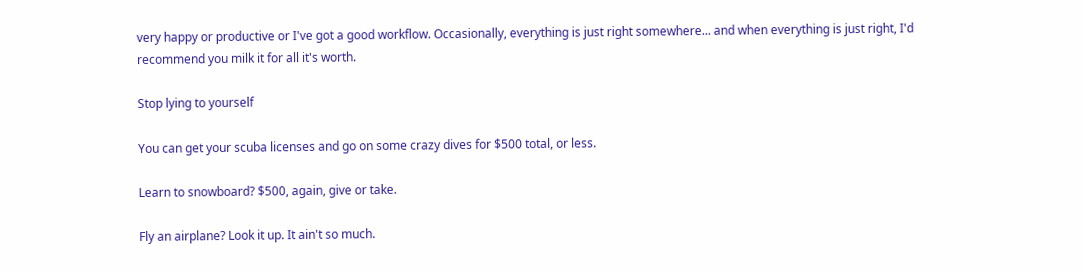very happy or productive or I've got a good workflow. Occasionally, everything is just right somewhere... and when everything is just right, I'd recommend you milk it for all it's worth.

Stop lying to yourself

You can get your scuba licenses and go on some crazy dives for $500 total, or less.

Learn to snowboard? $500, again, give or take.

Fly an airplane? Look it up. It ain't so much.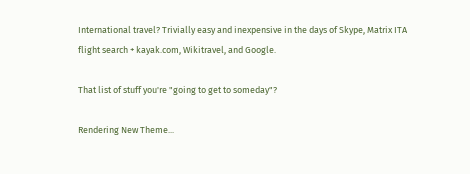International travel? Trivially easy and inexpensive in the days of Skype, Matrix ITA flight search + kayak.com, Wikitravel, and Google.

That list of stuff you're "going to get to someday"?

Rendering New Theme...